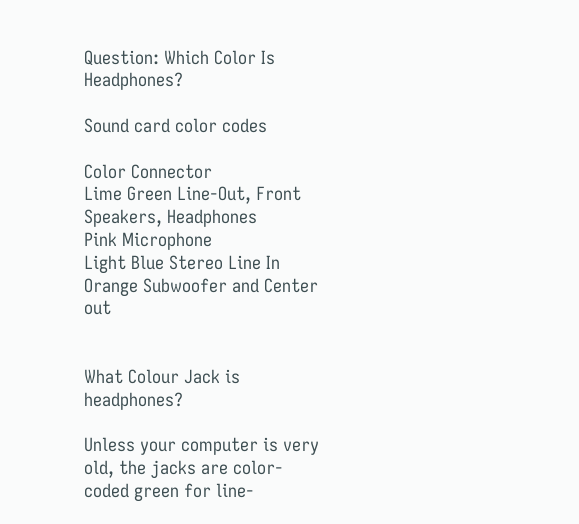Question: Which Color Is Headphones?

Sound card color codes

Color Connector
Lime Green Line-Out, Front Speakers, Headphones
Pink Microphone
Light Blue Stereo Line In
Orange Subwoofer and Center out


What Colour Jack is headphones?

Unless your computer is very old, the jacks are color-coded green for line-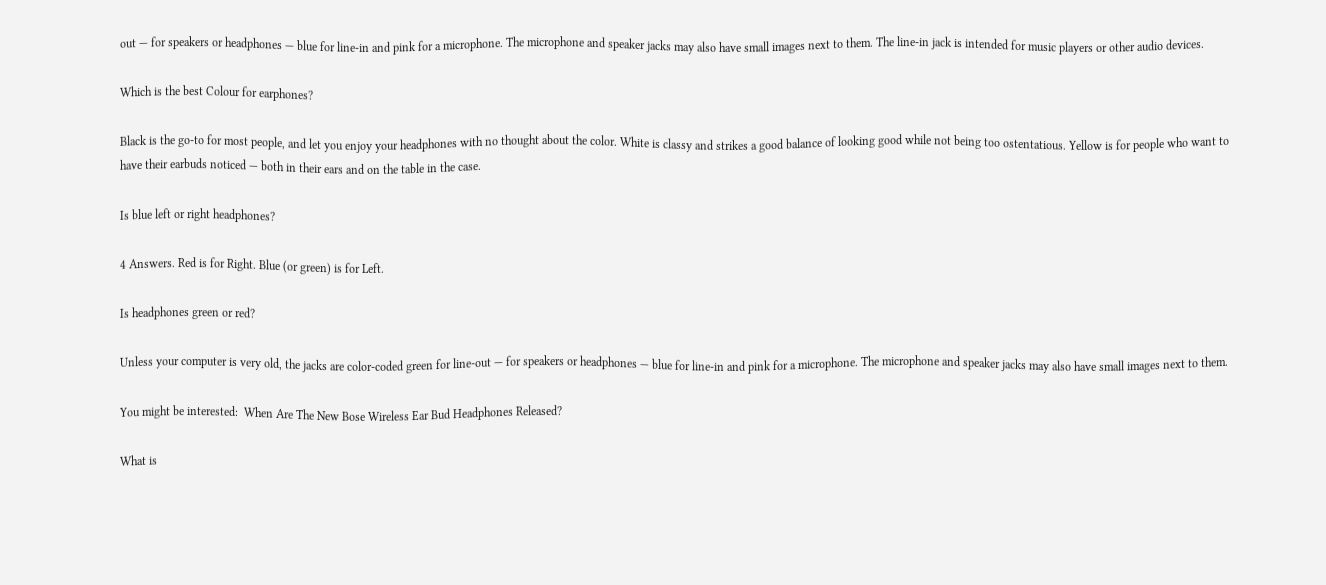out — for speakers or headphones — blue for line-in and pink for a microphone. The microphone and speaker jacks may also have small images next to them. The line-in jack is intended for music players or other audio devices.

Which is the best Colour for earphones?

Black is the go-to for most people, and let you enjoy your headphones with no thought about the color. White is classy and strikes a good balance of looking good while not being too ostentatious. Yellow is for people who want to have their earbuds noticed — both in their ears and on the table in the case.

Is blue left or right headphones?

4 Answers. Red is for Right. Blue (or green) is for Left.

Is headphones green or red?

Unless your computer is very old, the jacks are color-coded green for line-out — for speakers or headphones — blue for line-in and pink for a microphone. The microphone and speaker jacks may also have small images next to them.

You might be interested:  When Are The New Bose Wireless Ear Bud Headphones Released?

What is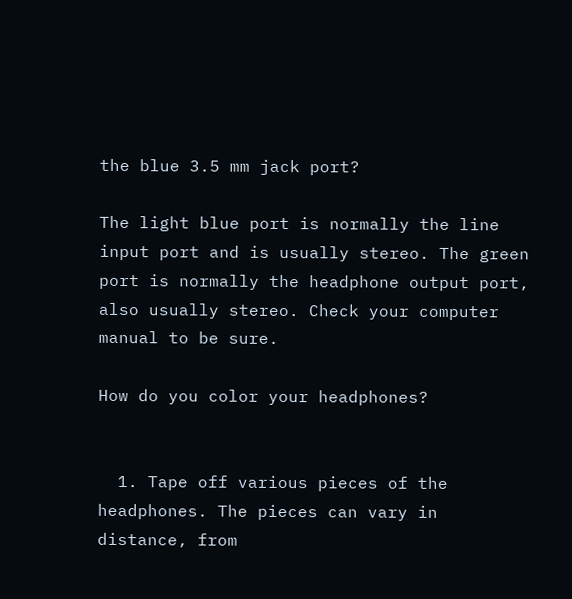the blue 3.5 mm jack port?

The light blue port is normally the line input port and is usually stereo. The green port is normally the headphone output port, also usually stereo. Check your computer manual to be sure.

How do you color your headphones?


  1. Tape off various pieces of the headphones. The pieces can vary in distance, from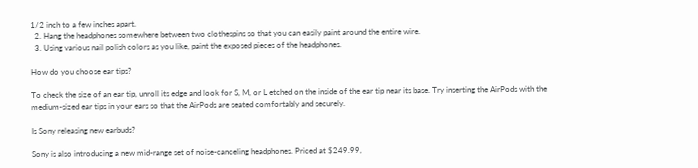1/2 inch to a few inches apart.
  2. Hang the headphones somewhere between two clothespins so that you can easily paint around the entire wire.
  3. Using various nail polish colors as you like, paint the exposed pieces of the headphones.

How do you choose ear tips?

To check the size of an ear tip, unroll its edge and look for S, M, or L etched on the inside of the ear tip near its base. Try inserting the AirPods with the medium-sized ear tips in your ears so that the AirPods are seated comfortably and securely.

Is Sony releasing new earbuds?

Sony is also introducing a new mid-range set of noise-canceling headphones. Priced at $249.99,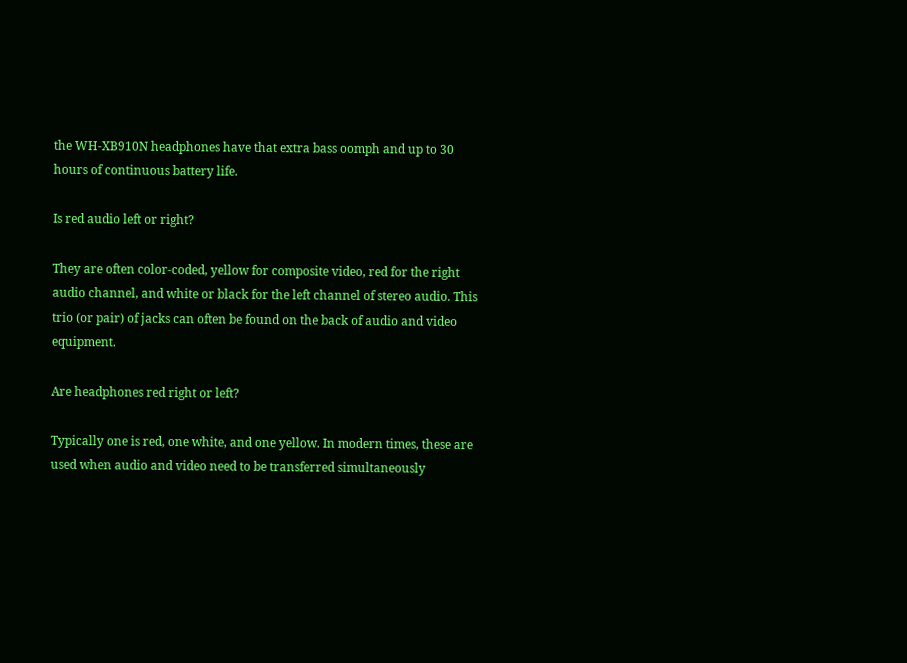the WH-XB910N headphones have that extra bass oomph and up to 30 hours of continuous battery life.

Is red audio left or right?

They are often color-coded, yellow for composite video, red for the right audio channel, and white or black for the left channel of stereo audio. This trio (or pair) of jacks can often be found on the back of audio and video equipment.

Are headphones red right or left?

Typically one is red, one white, and one yellow. In modern times, these are used when audio and video need to be transferred simultaneously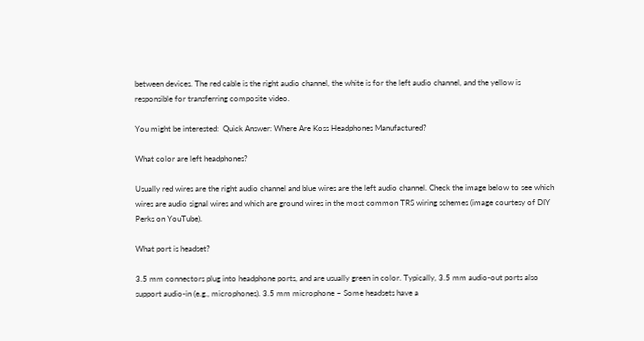between devices. The red cable is the right audio channel, the white is for the left audio channel, and the yellow is responsible for transferring composite video.

You might be interested:  Quick Answer: Where Are Koss Headphones Manufactured?

What color are left headphones?

Usually red wires are the right audio channel and blue wires are the left audio channel. Check the image below to see which wires are audio signal wires and which are ground wires in the most common TRS wiring schemes (image courtesy of DIY Perks on YouTube).

What port is headset?

3.5 mm connectors plug into headphone ports, and are usually green in color. Typically, 3.5 mm audio-out ports also support audio-in (e.g., microphones). 3.5 mm microphone – Some headsets have a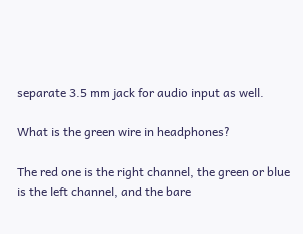separate 3.5 mm jack for audio input as well.

What is the green wire in headphones?

The red one is the right channel, the green or blue is the left channel, and the bare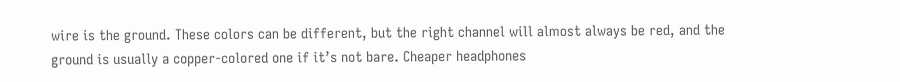wire is the ground. These colors can be different, but the right channel will almost always be red, and the ground is usually a copper-colored one if it’s not bare. Cheaper headphones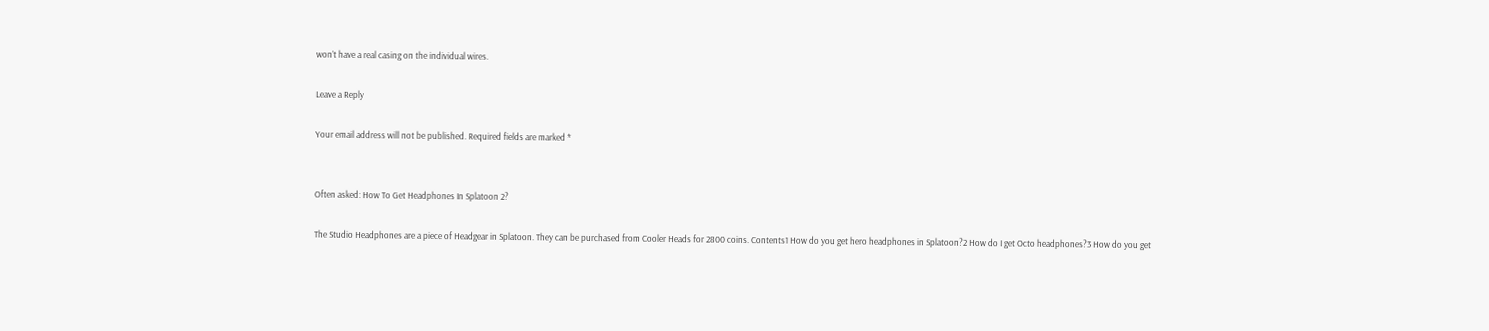won’t have a real casing on the individual wires.

Leave a Reply

Your email address will not be published. Required fields are marked *


Often asked: How To Get Headphones In Splatoon 2?

The Studio Headphones are a piece of Headgear in Splatoon. They can be purchased from Cooler Heads for 2800 coins. Contents1 How do you get hero headphones in Splatoon?2 How do I get Octo headphones?3 How do you get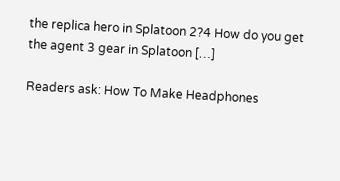the replica hero in Splatoon 2?4 How do you get the agent 3 gear in Splatoon […]

Readers ask: How To Make Headphones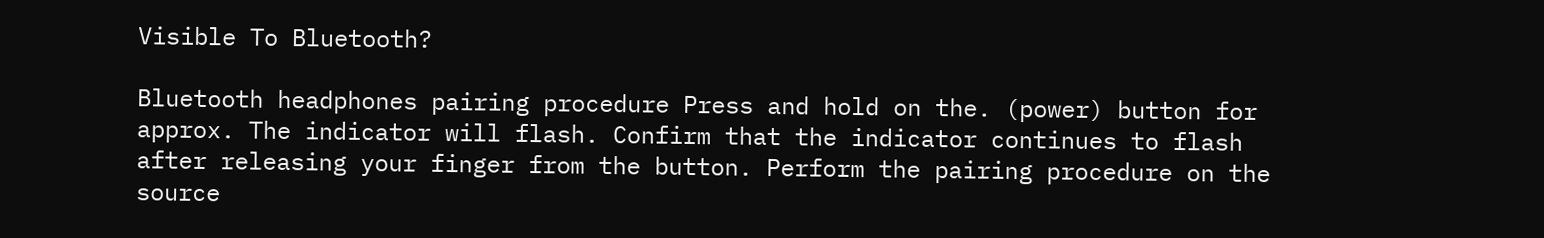Visible To Bluetooth?

Bluetooth headphones pairing procedure Press and hold on the. (power) button for approx. The indicator will flash. Confirm that the indicator continues to flash after releasing your finger from the button. Perform the pairing procedure on the source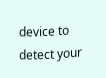device to detect your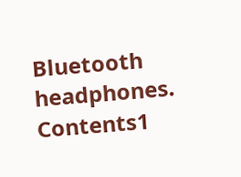Bluetooth headphones. Contents1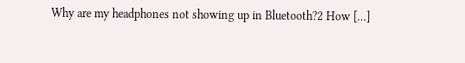Why are my headphones not showing up in Bluetooth?2 How […]